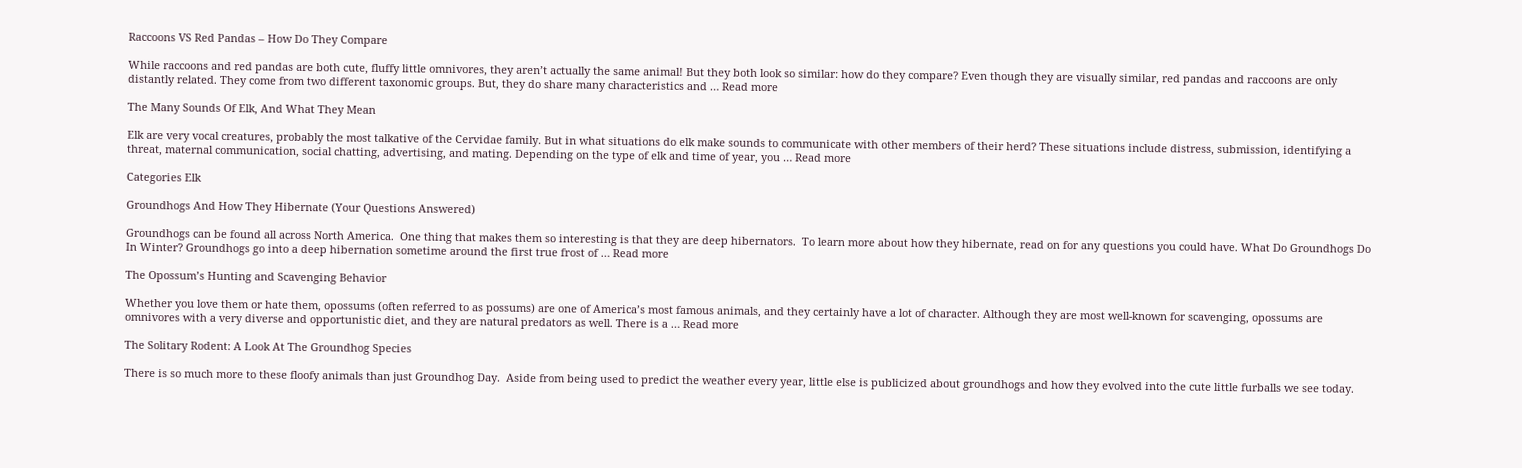Raccoons VS Red Pandas – How Do They Compare

While raccoons and red pandas are both cute, fluffy little omnivores, they aren’t actually the same animal! But they both look so similar: how do they compare? Even though they are visually similar, red pandas and raccoons are only distantly related. They come from two different taxonomic groups. But, they do share many characteristics and … Read more

The Many Sounds Of Elk, And What They Mean

Elk are very vocal creatures, probably the most talkative of the Cervidae family. But in what situations do elk make sounds to communicate with other members of their herd? These situations include distress, submission, identifying a threat, maternal communication, social chatting, advertising, and mating. Depending on the type of elk and time of year, you … Read more

Categories Elk

Groundhogs And How They Hibernate (Your Questions Answered)

Groundhogs can be found all across North America.  One thing that makes them so interesting is that they are deep hibernators.  To learn more about how they hibernate, read on for any questions you could have. What Do Groundhogs Do In Winter? Groundhogs go into a deep hibernation sometime around the first true frost of … Read more

The Opossum’s Hunting and Scavenging Behavior

Whether you love them or hate them, opossums (often referred to as possums) are one of America’s most famous animals, and they certainly have a lot of character. Although they are most well-known for scavenging, opossums are omnivores with a very diverse and opportunistic diet, and they are natural predators as well. There is a … Read more

The Solitary Rodent: A Look At The Groundhog Species

There is so much more to these floofy animals than just Groundhog Day.  Aside from being used to predict the weather every year, little else is publicized about groundhogs and how they evolved into the cute little furballs we see today.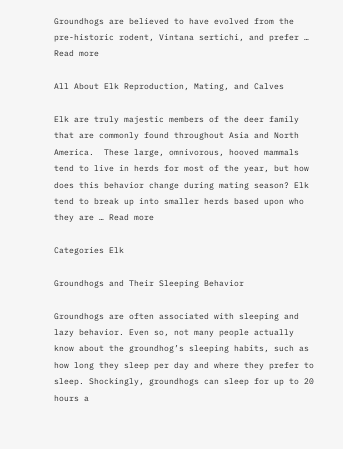Groundhogs are believed to have evolved from the pre-historic rodent, Vintana sertichi, and prefer … Read more

All About Elk Reproduction, Mating, and Calves

Elk are truly majestic members of the deer family that are commonly found throughout Asia and North America.  These large, omnivorous, hooved mammals tend to live in herds for most of the year, but how does this behavior change during mating season? Elk tend to break up into smaller herds based upon who they are … Read more

Categories Elk

Groundhogs and Their Sleeping Behavior

Groundhogs are often associated with sleeping and lazy behavior. Even so, not many people actually know about the groundhog’s sleeping habits, such as how long they sleep per day and where they prefer to sleep. Shockingly, groundhogs can sleep for up to 20 hours a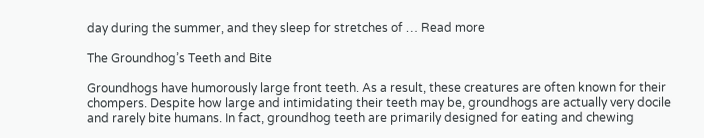day during the summer, and they sleep for stretches of … Read more

The Groundhog’s Teeth and Bite

Groundhogs have humorously large front teeth. As a result, these creatures are often known for their chompers. Despite how large and intimidating their teeth may be, groundhogs are actually very docile and rarely bite humans. In fact, groundhog teeth are primarily designed for eating and chewing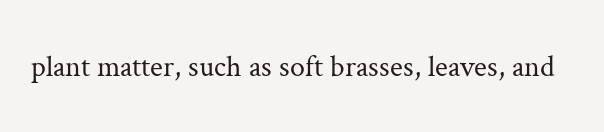plant matter, such as soft brasses, leaves, and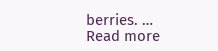berries. … Read more